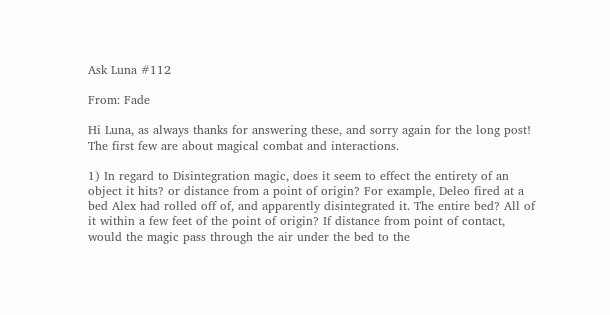Ask Luna #112

From: Fade

Hi Luna, as always thanks for answering these, and sorry again for the long post! The first few are about magical combat and interactions.

1) In regard to Disintegration magic, does it seem to effect the entirety of an object it hits? or distance from a point of origin? For example, Deleo fired at a bed Alex had rolled off of, and apparently disintegrated it. The entire bed? All of it within a few feet of the point of origin? If distance from point of contact, would the magic pass through the air under the bed to the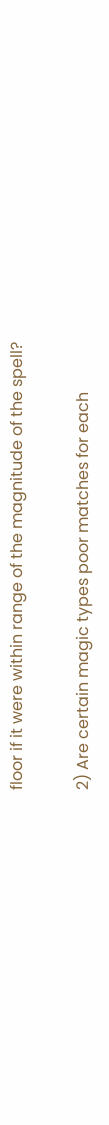floor if it were within range of the magnitude of the spell?

2) Are certain magic types poor matches for each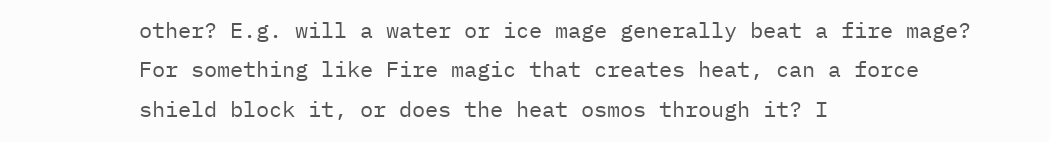other? E.g. will a water or ice mage generally beat a fire mage? For something like Fire magic that creates heat, can a force shield block it, or does the heat osmos through it? I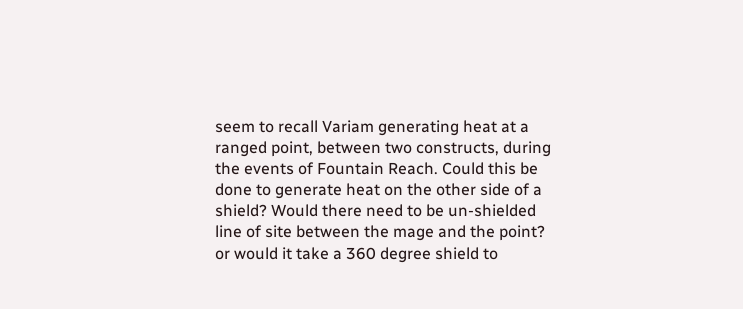seem to recall Variam generating heat at a ranged point, between two constructs, during the events of Fountain Reach. Could this be done to generate heat on the other side of a shield? Would there need to be un-shielded line of site between the mage and the point? or would it take a 360 degree shield to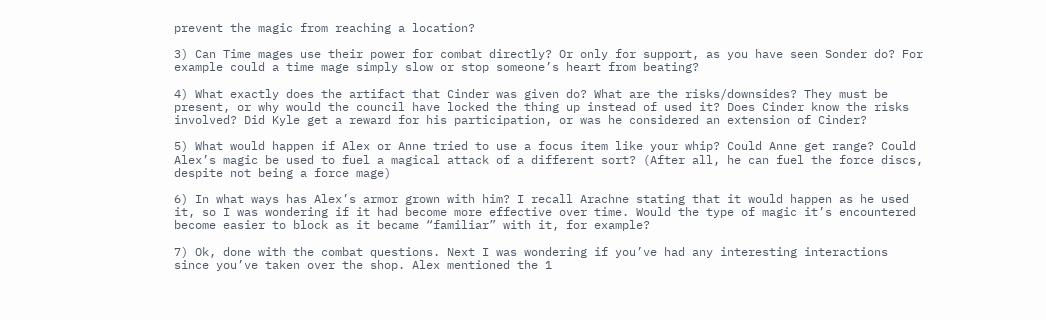prevent the magic from reaching a location?

3) Can Time mages use their power for combat directly? Or only for support, as you have seen Sonder do? For example could a time mage simply slow or stop someone’s heart from beating?

4) What exactly does the artifact that Cinder was given do? What are the risks/downsides? They must be present, or why would the council have locked the thing up instead of used it? Does Cinder know the risks involved? Did Kyle get a reward for his participation, or was he considered an extension of Cinder?

5) What would happen if Alex or Anne tried to use a focus item like your whip? Could Anne get range? Could Alex’s magic be used to fuel a magical attack of a different sort? (After all, he can fuel the force discs, despite not being a force mage)

6) In what ways has Alex’s armor grown with him? I recall Arachne stating that it would happen as he used it, so I was wondering if it had become more effective over time. Would the type of magic it’s encountered become easier to block as it became “familiar” with it, for example?

7) Ok, done with the combat questions. Next I was wondering if you’ve had any interesting interactions since you’ve taken over the shop. Alex mentioned the 1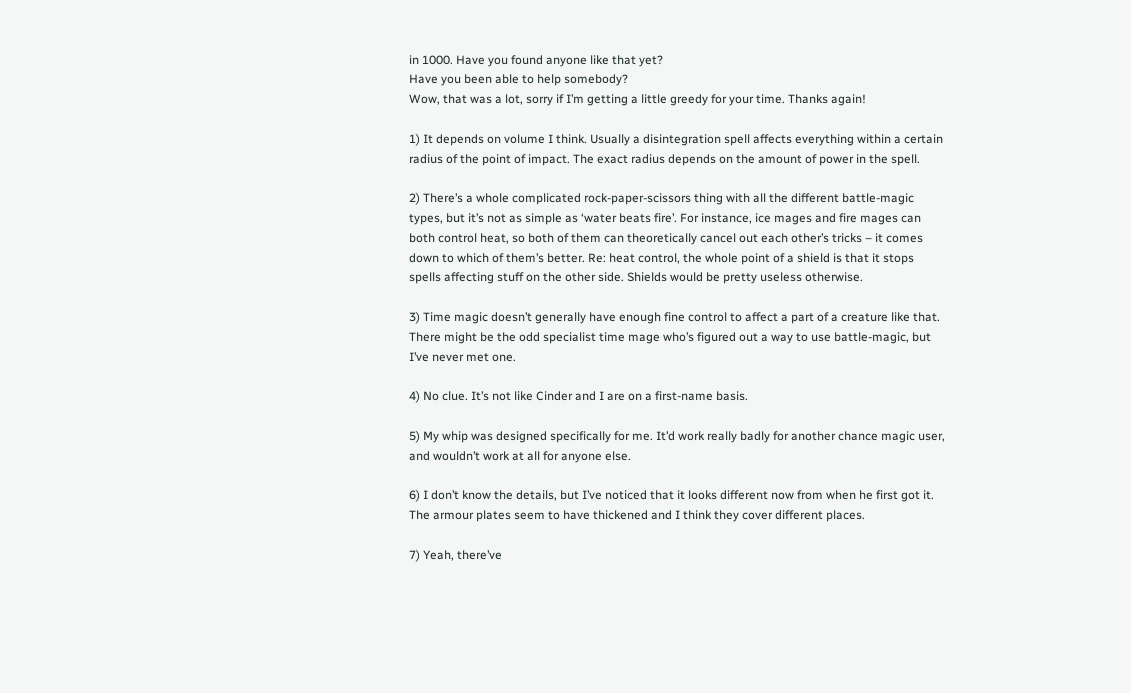in 1000. Have you found anyone like that yet?
Have you been able to help somebody?
Wow, that was a lot, sorry if I’m getting a little greedy for your time. Thanks again!

1) It depends on volume I think. Usually a disintegration spell affects everything within a certain radius of the point of impact. The exact radius depends on the amount of power in the spell.

2) There’s a whole complicated rock-paper-scissors thing with all the different battle-magic types, but it’s not as simple as ‘water beats fire’. For instance, ice mages and fire mages can both control heat, so both of them can theoretically cancel out each other’s tricks – it comes down to which of them’s better. Re: heat control, the whole point of a shield is that it stops spells affecting stuff on the other side. Shields would be pretty useless otherwise.

3) Time magic doesn’t generally have enough fine control to affect a part of a creature like that. There might be the odd specialist time mage who’s figured out a way to use battle-magic, but I’ve never met one.

4) No clue. It’s not like Cinder and I are on a first-name basis.

5) My whip was designed specifically for me. It’d work really badly for another chance magic user, and wouldn’t work at all for anyone else.

6) I don’t know the details, but I’ve noticed that it looks different now from when he first got it. The armour plates seem to have thickened and I think they cover different places.

7) Yeah, there’ve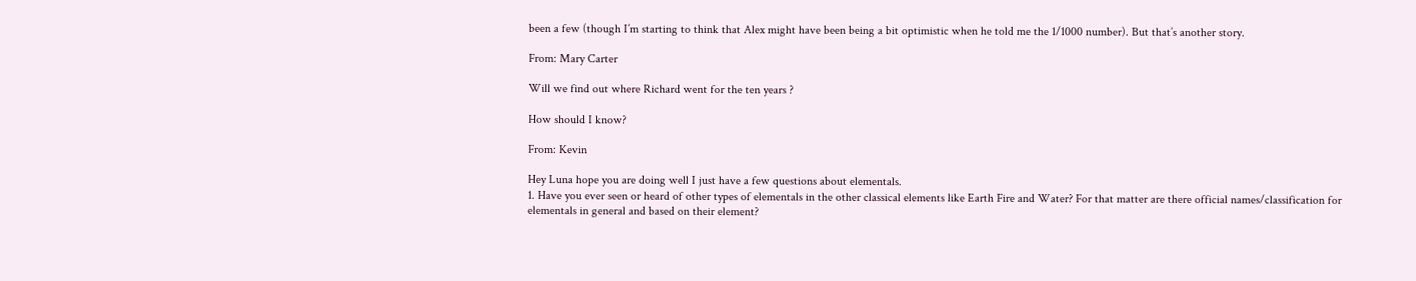been a few (though I’m starting to think that Alex might have been being a bit optimistic when he told me the 1/1000 number). But that’s another story.

From: Mary Carter

Will we find out where Richard went for the ten years ?

How should I know?

From: Kevin

Hey Luna hope you are doing well I just have a few questions about elementals.
1. Have you ever seen or heard of other types of elementals in the other classical elements like Earth Fire and Water? For that matter are there official names/classification for elementals in general and based on their element?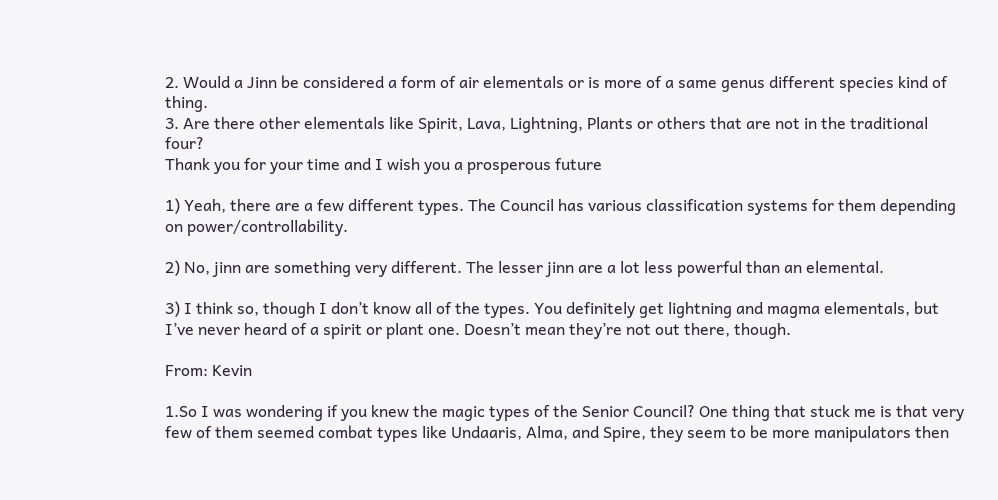2. Would a Jinn be considered a form of air elementals or is more of a same genus different species kind of thing.
3. Are there other elementals like Spirit, Lava, Lightning, Plants or others that are not in the traditional four?
Thank you for your time and I wish you a prosperous future

1) Yeah, there are a few different types. The Council has various classification systems for them depending on power/controllability.

2) No, jinn are something very different. The lesser jinn are a lot less powerful than an elemental.

3) I think so, though I don’t know all of the types. You definitely get lightning and magma elementals, but I’ve never heard of a spirit or plant one. Doesn’t mean they’re not out there, though.

From: Kevin

1.So I was wondering if you knew the magic types of the Senior Council? One thing that stuck me is that very few of them seemed combat types like Undaaris, Alma, and Spire, they seem to be more manipulators then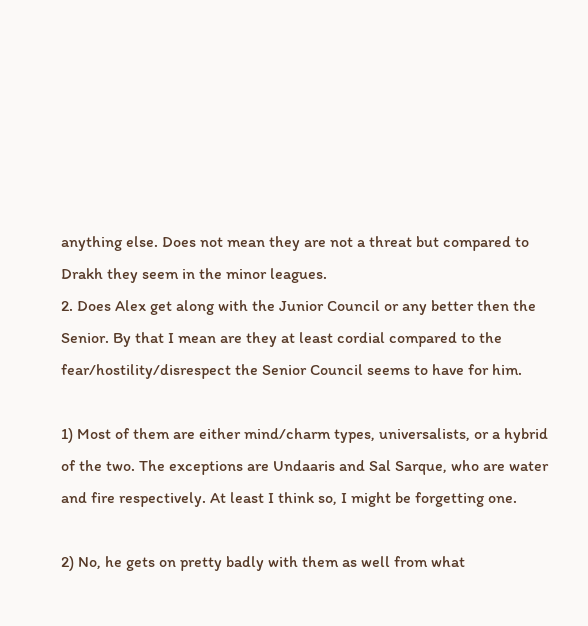anything else. Does not mean they are not a threat but compared to Drakh they seem in the minor leagues.
2. Does Alex get along with the Junior Council or any better then the Senior. By that I mean are they at least cordial compared to the fear/hostility/disrespect the Senior Council seems to have for him.

1) Most of them are either mind/charm types, universalists, or a hybrid of the two. The exceptions are Undaaris and Sal Sarque, who are water and fire respectively. At least I think so, I might be forgetting one.

2) No, he gets on pretty badly with them as well from what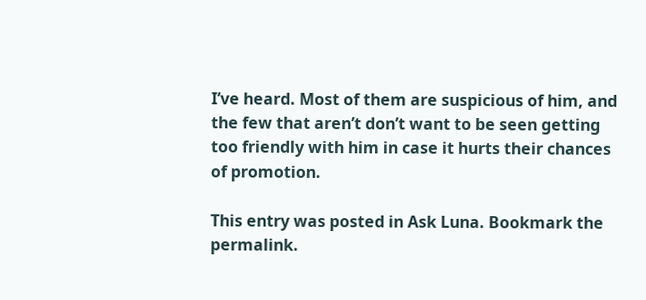I’ve heard. Most of them are suspicious of him, and the few that aren’t don’t want to be seen getting too friendly with him in case it hurts their chances of promotion.

This entry was posted in Ask Luna. Bookmark the permalink.